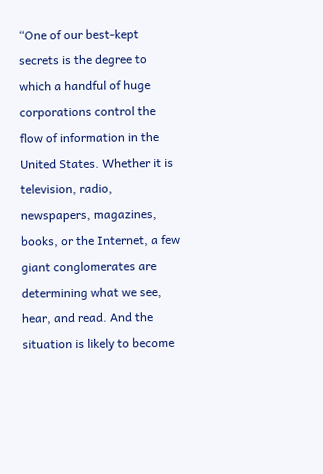“One of our best-kept secrets is the degree to which a handful of huge corporations control the flow of information in the United States. Whether it is television, radio, newspapers, magazines, books, or the Internet, a few giant conglomerates are determining what we see, hear, and read. And the situation is likely to become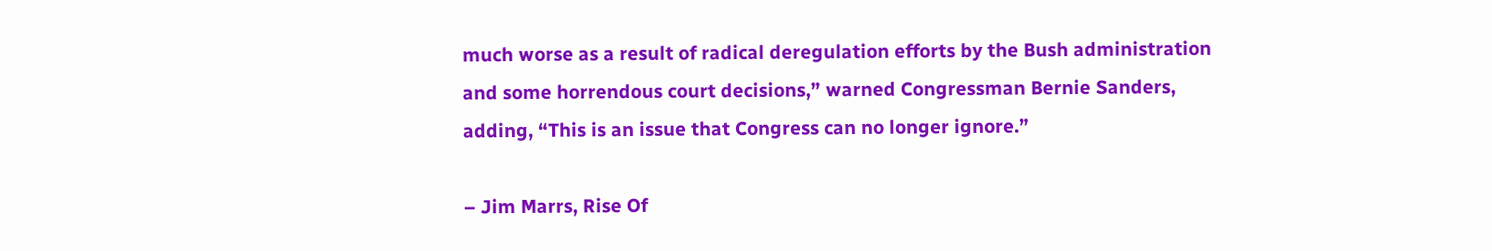much worse as a result of radical deregulation efforts by the Bush administration and some horrendous court decisions,” warned Congressman Bernie Sanders, adding, “This is an issue that Congress can no longer ignore.”

– Jim Marrs, Rise Of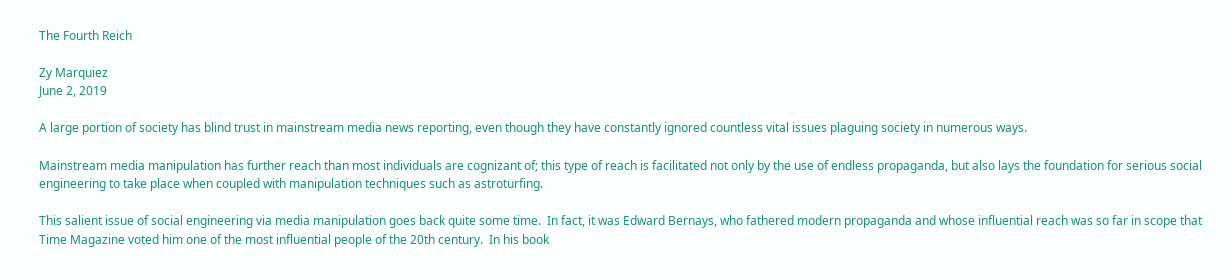The Fourth Reich

Zy Marquiez
June 2, 2019

A large portion of society has blind trust in mainstream media news reporting, even though they have constantly ignored countless vital issues plaguing society in numerous ways.

Mainstream media manipulation has further reach than most individuals are cognizant of; this type of reach is facilitated not only by the use of endless propaganda, but also lays the foundation for serious social engineering to take place when coupled with manipulation techniques such as astroturfing.

This salient issue of social engineering via media manipulation goes back quite some time.  In fact, it was Edward Bernays, who fathered modern propaganda and whose influential reach was so far in scope that Time Magazine voted him one of the most influential people of the 20th century.  In his book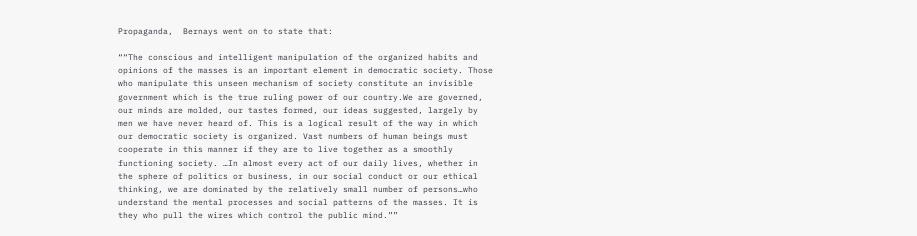Propaganda,  Bernays went on to state that:

““The conscious and intelligent manipulation of the organized habits and opinions of the masses is an important element in democratic society. Those who manipulate this unseen mechanism of society constitute an invisible government which is the true ruling power of our country.We are governed, our minds are molded, our tastes formed, our ideas suggested, largely by men we have never heard of. This is a logical result of the way in which our democratic society is organized. Vast numbers of human beings must cooperate in this manner if they are to live together as a smoothly functioning society. …In almost every act of our daily lives, whether in the sphere of politics or business, in our social conduct or our ethical thinking, we are dominated by the relatively small number of persons…who understand the mental processes and social patterns of the masses. It is they who pull the wires which control the public mind.””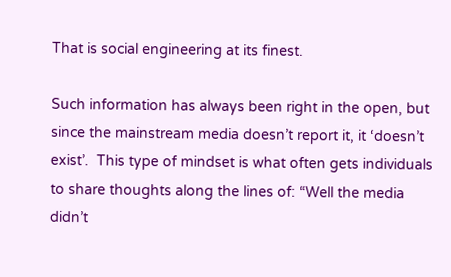That is social engineering at its finest.

Such information has always been right in the open, but since the mainstream media doesn’t report it, it ‘doesn’t exist’.  This type of mindset is what often gets individuals to share thoughts along the lines of: “Well the media didn’t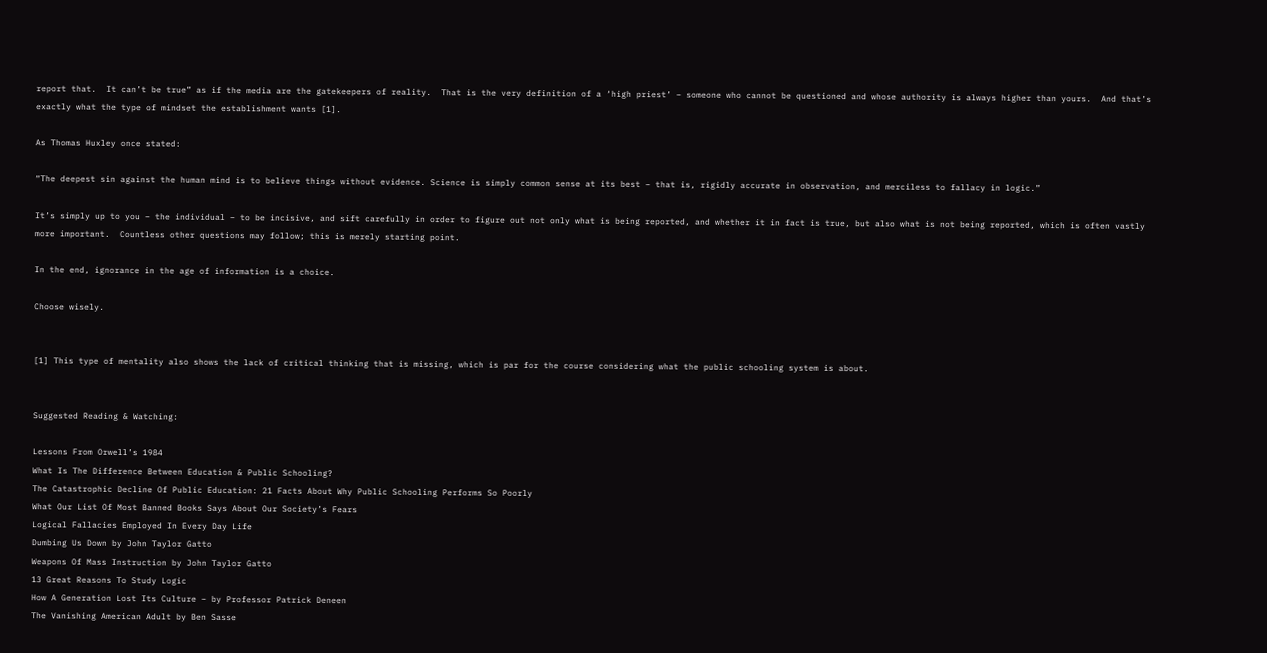report that.  It can’t be true” as if the media are the gatekeepers of reality.  That is the very definition of a ‘high priest’ – someone who cannot be questioned and whose authority is always higher than yours.  And that’s exactly what the type of mindset the establishment wants [1].

As Thomas Huxley once stated:

“The deepest sin against the human mind is to believe things without evidence. Science is simply common sense at its best – that is, rigidly accurate in observation, and merciless to fallacy in logic.”

It’s simply up to you – the individual – to be incisive, and sift carefully in order to figure out not only what is being reported, and whether it in fact is true, but also what is not being reported, which is often vastly more important.  Countless other questions may follow; this is merely starting point.

In the end, ignorance in the age of information is a choice.

Choose wisely.


[1] This type of mentality also shows the lack of critical thinking that is missing, which is par for the course considering what the public schooling system is about.


Suggested Reading & Watching:

Lessons From Orwell’s 1984
What Is The Difference Between Education & Public Schooling?
The Catastrophic Decline Of Public Education: 21 Facts About Why Public Schooling Performs So Poorly
What Our List Of Most Banned Books Says About Our Society’s Fears
Logical Fallacies Employed In Every Day Life
Dumbing Us Down by John Taylor Gatto
Weapons Of Mass Instruction by John Taylor Gatto
13 Great Reasons To Study Logic
How A Generation Lost Its Culture – by Professor Patrick Deneen
The Vanishing American Adult by Ben Sasse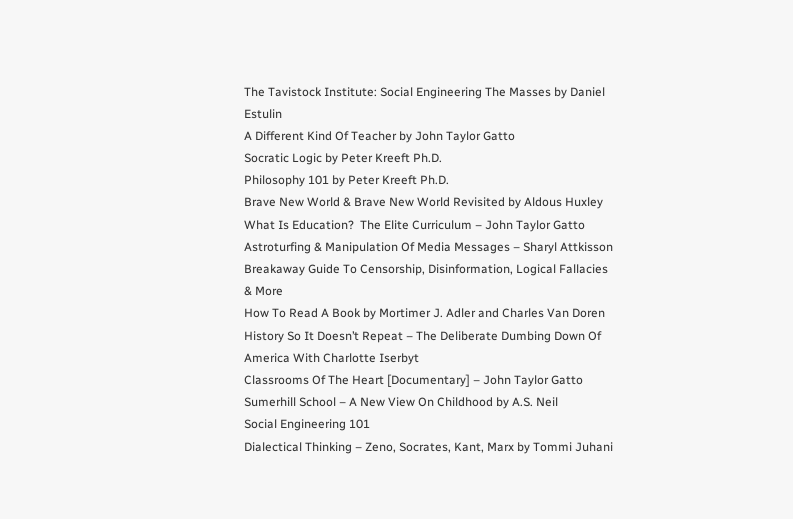The Tavistock Institute: Social Engineering The Masses by Daniel Estulin
A Different Kind Of Teacher by John Taylor Gatto
Socratic Logic by Peter Kreeft Ph.D.
Philosophy 101 by Peter Kreeft Ph.D.
Brave New World & Brave New World Revisited by Aldous Huxley
What Is Education?  The Elite Curriculum – John Taylor Gatto
Astroturfing & Manipulation Of Media Messages – Sharyl Attkisson
Breakaway Guide To Censorship, Disinformation, Logical Fallacies & More
How To Read A Book by Mortimer J. Adler and Charles Van Doren
History So It Doesn’t Repeat – The Deliberate Dumbing Down Of America With Charlotte Iserbyt
Classrooms Of The Heart [Documentary] – John Taylor Gatto
Sumerhill School – A New View On Childhood by A.S. Neil
Social Engineering 101
Dialectical Thinking – Zeno, Socrates, Kant, Marx by Tommi Juhani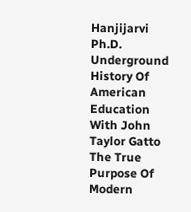Hanjijarvi Ph.D.
Underground History Of American Education With John Taylor Gatto
The True Purpose Of Modern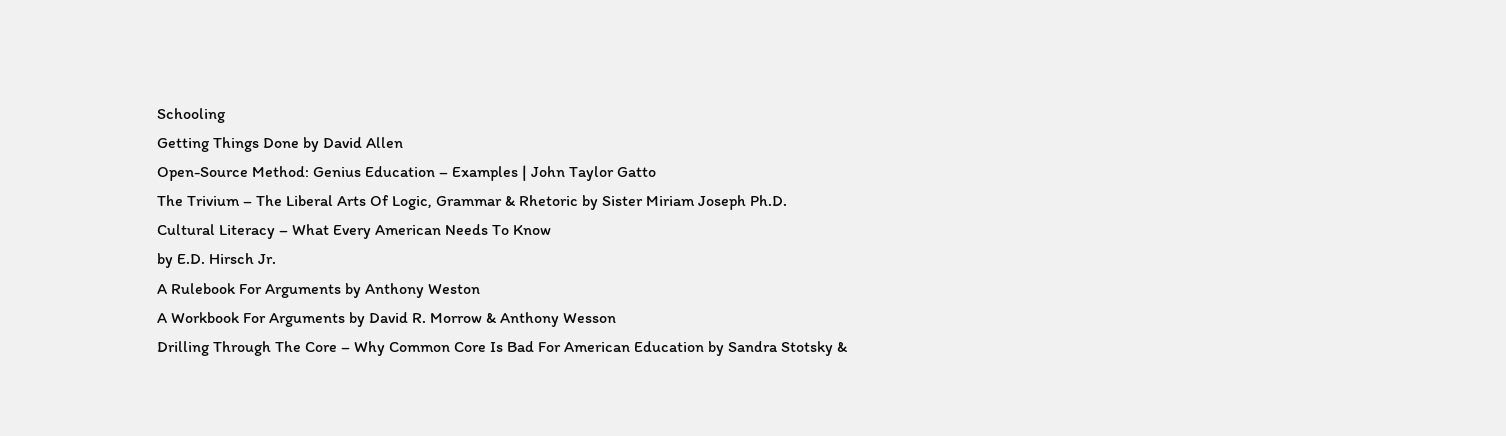Schooling
Getting Things Done by David Allen
Open-Source Method: Genius Education – Examples | John Taylor Gatto
The Trivium – The Liberal Arts Of Logic, Grammar & Rhetoric by Sister Miriam Joseph Ph.D.
Cultural Literacy – What Every American Needs To Know
by E.D. Hirsch Jr.
A Rulebook For Arguments by Anthony Weston
A Workbook For Arguments by David R. Morrow & Anthony Wesson
Drilling Through The Core – Why Common Core Is Bad For American Education by Sandra Stotsky &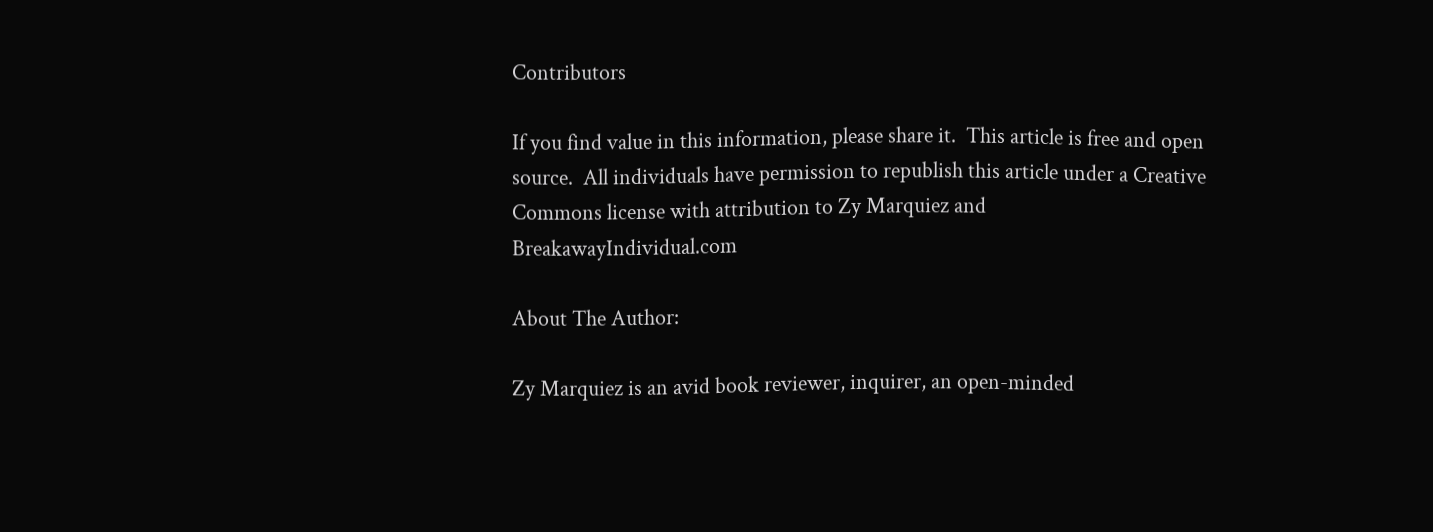Contributors

If you find value in this information, please share it.  This article is free and open source.  All individuals have permission to republish this article under a Creative Commons license with attribution to Zy Marquiez and  BreakawayIndividual.com

About The Author:

Zy Marquiez is an avid book reviewer, inquirer, an open-minded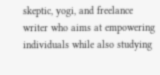skeptic, yogi, and freelance writer who aims at empowering individuals while also studying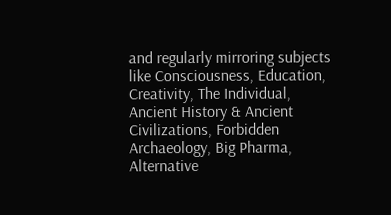and regularly mirroring subjects like Consciousness, Education, Creativity, The Individual, Ancient History & Ancient Civilizations, Forbidden Archaeology, Big Pharma, Alternative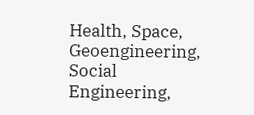Health, Space, Geoengineering, Social Engineering,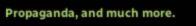Propaganda, and much more.